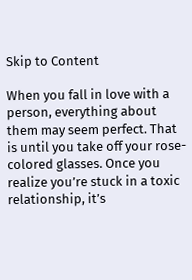Skip to Content

When you fall in love with a person, everything about them may seem perfect. That is until you take off your rose-colored glasses. Once you realize you’re stuck in a toxic relationship, it’s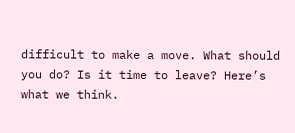difficult to make a move. What should you do? Is it time to leave? Here’s what we think.